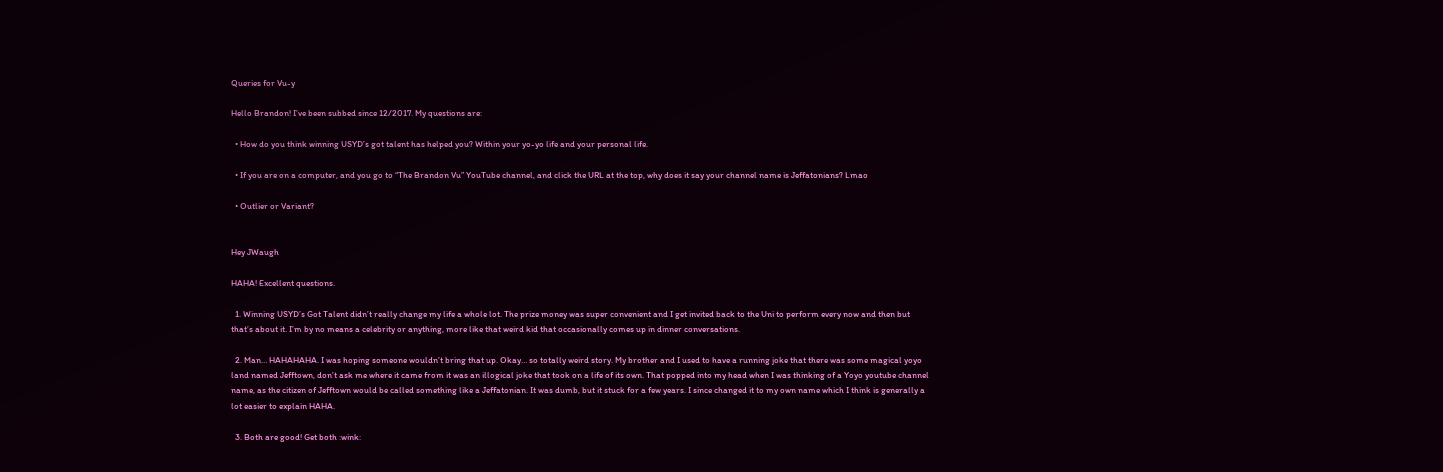Queries for Vu-y

Hello Brandon! I’ve been subbed since 12/2017. My questions are:

  • How do you think winning USYD’s got talent has helped you? Within your yo-yo life and your personal life.

  • If you are on a computer, and you go to “The Brandon Vu” YouTube channel, and click the URL at the top, why does it say your channel name is Jeffatonians? Lmao

  • Outlier or Variant?


Hey JWaugh

HAHA! Excellent questions.

  1. Winning USYD’s Got Talent didn’t really change my life a whole lot. The prize money was super convenient and I get invited back to the Uni to perform every now and then but that’s about it. I’m by no means a celebrity or anything, more like that weird kid that occasionally comes up in dinner conversations.

  2. Man… HAHAHAHA. I was hoping someone wouldn’t bring that up. Okay… so totally weird story. My brother and I used to have a running joke that there was some magical yoyo land named Jefftown, don’t ask me where it came from it was an illogical joke that took on a life of its own. That popped into my head when I was thinking of a Yoyo youtube channel name, as the citizen of Jefftown would be called something like a Jeffatonian. It was dumb, but it stuck for a few years. I since changed it to my own name which I think is generally a lot easier to explain HAHA.

  3. Both are good! Get both :wink: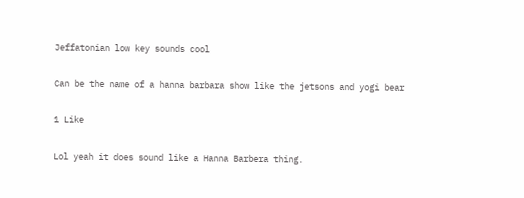Jeffatonian low key sounds cool

Can be the name of a hanna barbara show like the jetsons and yogi bear

1 Like

Lol yeah it does sound like a Hanna Barbera thing.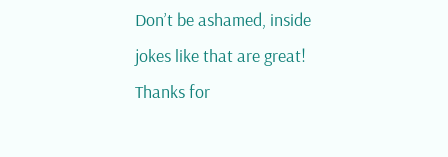Don’t be ashamed, inside jokes like that are great! Thanks for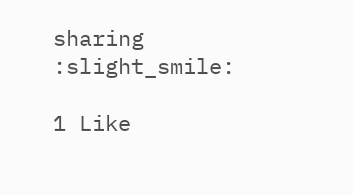sharing :slight_smile:

1 Like